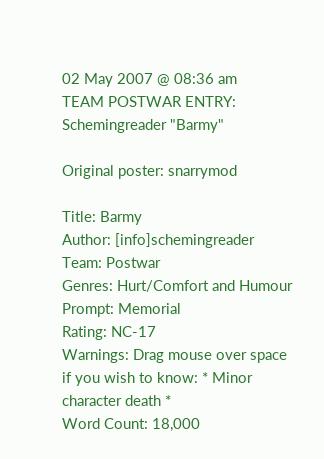02 May 2007 @ 08:36 am
TEAM POSTWAR ENTRY: Schemingreader "Barmy"

Original poster: snarrymod

Title: Barmy
Author: [info]schemingreader
Team: Postwar
Genres: Hurt/Comfort and Humour
Prompt: Memorial
Rating: NC-17
Warnings: Drag mouse over space if you wish to know: * Minor character death *
Word Count: 18,000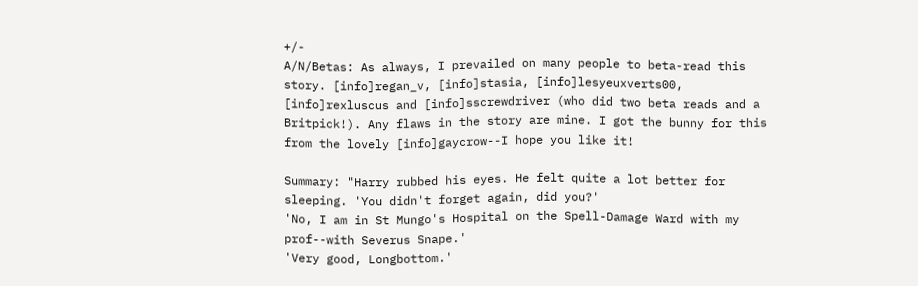+/-
A/N/Betas: As always, I prevailed on many people to beta-read this story. [info]regan_v, [info]stasia, [info]lesyeuxverts00, [info]rexluscus and [info]sscrewdriver (who did two beta reads and a Britpick!). Any flaws in the story are mine. I got the bunny for this from the lovely [info]gaycrow--I hope you like it!

Summary: "Harry rubbed his eyes. He felt quite a lot better for sleeping. 'You didn't forget again, did you?'
'No, I am in St Mungo's Hospital on the Spell-Damage Ward with my prof--with Severus Snape.'
'Very good, Longbottom.'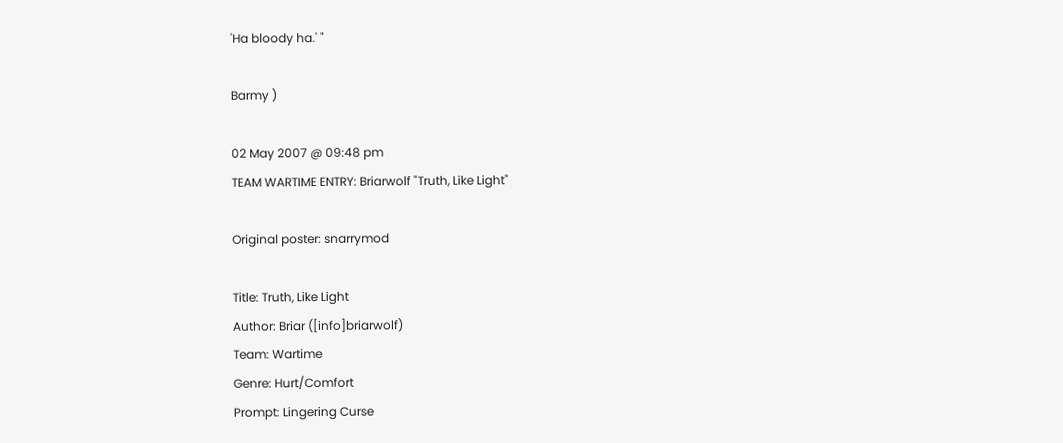'Ha bloody ha.' "

Barmy )

02 May 2007 @ 09:48 pm
TEAM WARTIME ENTRY: Briarwolf "Truth, Like Light"

Original poster: snarrymod

Title: Truth, Like Light
Author: Briar ([info]briarwolf)
Team: Wartime
Genre: Hurt/Comfort
Prompt: Lingering Curse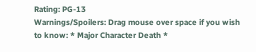Rating: PG-13
Warnings/Spoilers: Drag mouse over space if you wish to know: * Major Character Death *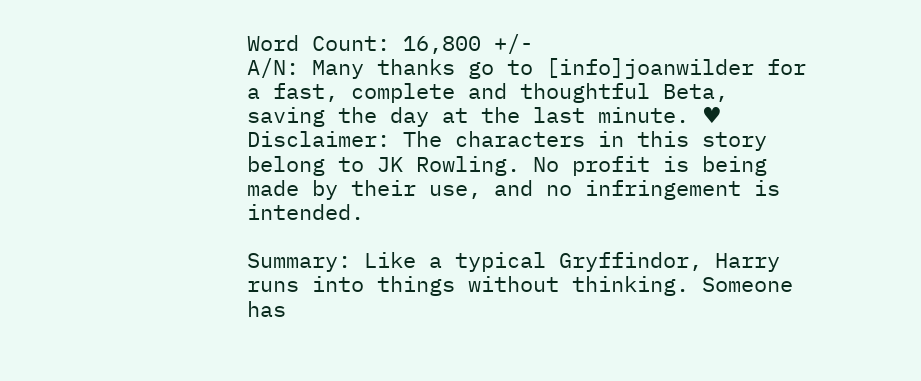Word Count: 16,800 +/-
A/N: Many thanks go to [info]joanwilder for a fast, complete and thoughtful Beta, saving the day at the last minute. ♥
Disclaimer: The characters in this story belong to JK Rowling. No profit is being made by their use, and no infringement is intended.

Summary: Like a typical Gryffindor, Harry runs into things without thinking. Someone has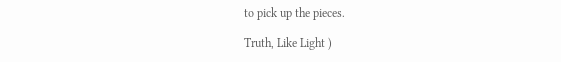to pick up the pieces.

Truth, Like Light )